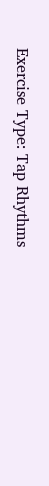Exercise Type: Tap Rhythms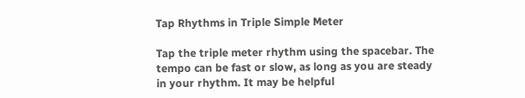Tap Rhythms in Triple Simple Meter

Tap the triple meter rhythm using the spacebar. The tempo can be fast or slow, as long as you are steady in your rhythm. It may be helpful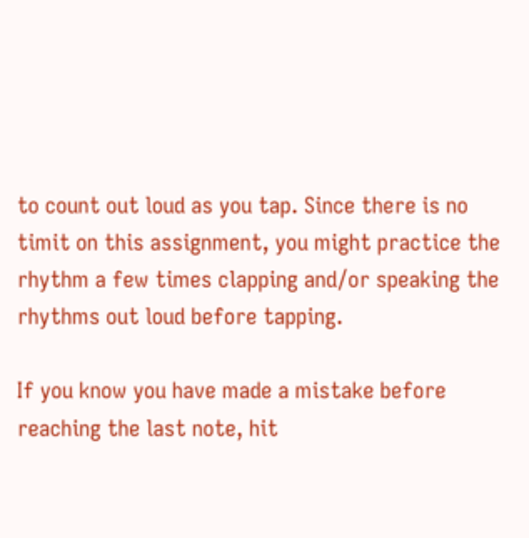to count out loud as you tap. Since there is no timit on this assignment, you might practice the rhythm a few times clapping and/or speaking the rhythms out loud before tapping.

If you know you have made a mistake before reaching the last note, hit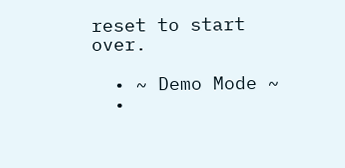reset to start over.

  • ~ Demo Mode ~
  •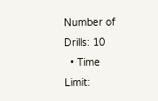Number of Drills: 10
  • Time Limit: